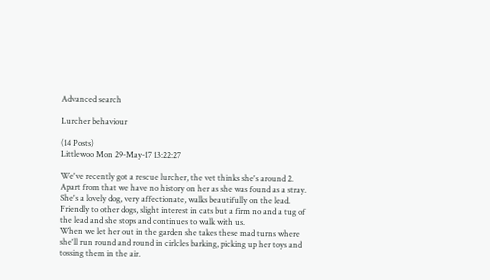Advanced search

Lurcher behaviour

(14 Posts)
Littlewoo Mon 29-May-17 13:22:27

We've recently got a rescue lurcher, the vet thinks she's around 2. Apart from that we have no history on her as she was found as a stray.
She's a lovely dog, very affectionate, walks beautifully on the lead. Friendly to other dogs, slight interest in cats but a firm no and a tug of the lead and she stops and continues to walk with us.
When we let her out in the garden she takes these mad turns where she'll run round and round in cirlcles barking, picking up her toys and tossing them in the air.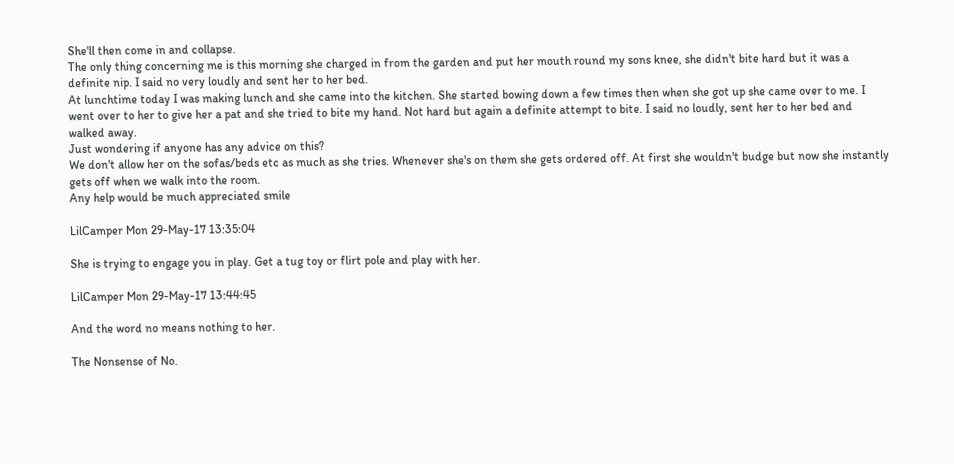She'll then come in and collapse.
The only thing concerning me is this morning she charged in from the garden and put her mouth round my sons knee, she didn't bite hard but it was a definite nip. I said no very loudly and sent her to her bed.
At lunchtime today I was making lunch and she came into the kitchen. She started bowing down a few times then when she got up she came over to me. I went over to her to give her a pat and she tried to bite my hand. Not hard but again a definite attempt to bite. I said no loudly, sent her to her bed and walked away.
Just wondering if anyone has any advice on this?
We don't allow her on the sofas/beds etc as much as she tries. Whenever she's on them she gets ordered off. At first she wouldn't budge but now she instantly gets off when we walk into the room.
Any help would be much appreciated smile

LilCamper Mon 29-May-17 13:35:04

She is trying to engage you in play. Get a tug toy or flirt pole and play with her.

LilCamper Mon 29-May-17 13:44:45

And the word no means nothing to her.

The Nonsense of No.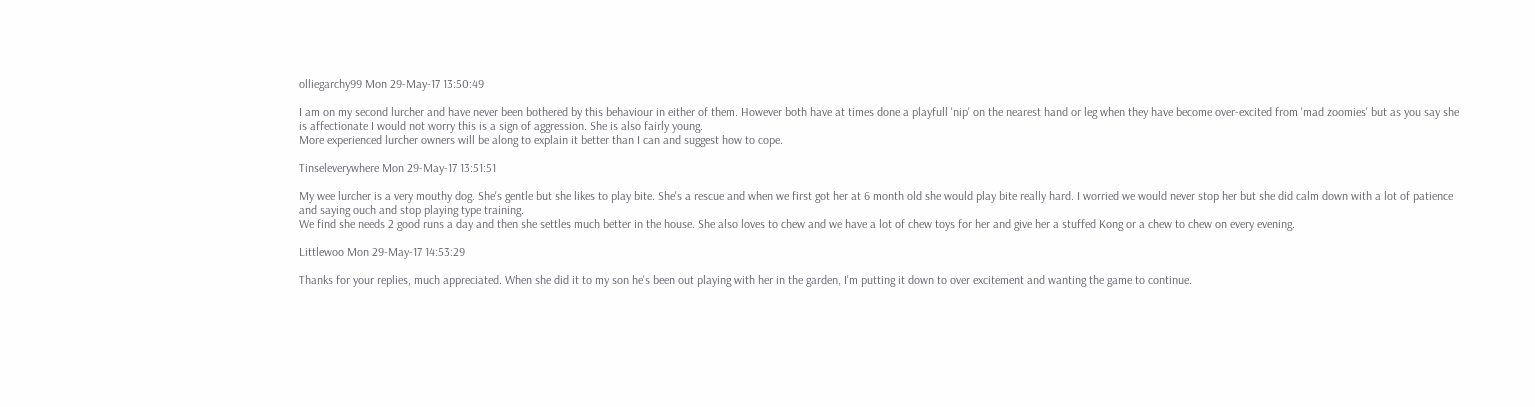olliegarchy99 Mon 29-May-17 13:50:49

I am on my second lurcher and have never been bothered by this behaviour in either of them. However both have at times done a playfull 'nip' on the nearest hand or leg when they have become over-excited from 'mad zoomies' but as you say she is affectionate I would not worry this is a sign of aggression. She is also fairly young.
More experienced lurcher owners will be along to explain it better than I can and suggest how to cope.

Tinseleverywhere Mon 29-May-17 13:51:51

My wee lurcher is a very mouthy dog. She's gentle but she likes to play bite. She's a rescue and when we first got her at 6 month old she would play bite really hard. I worried we would never stop her but she did calm down with a lot of patience and saying ouch and stop playing type training.
We find she needs 2 good runs a day and then she settles much better in the house. She also loves to chew and we have a lot of chew toys for her and give her a stuffed Kong or a chew to chew on every evening.

Littlewoo Mon 29-May-17 14:53:29

Thanks for your replies, much appreciated. When she did it to my son he's been out playing with her in the garden, I'm putting it down to over excitement and wanting the game to continue.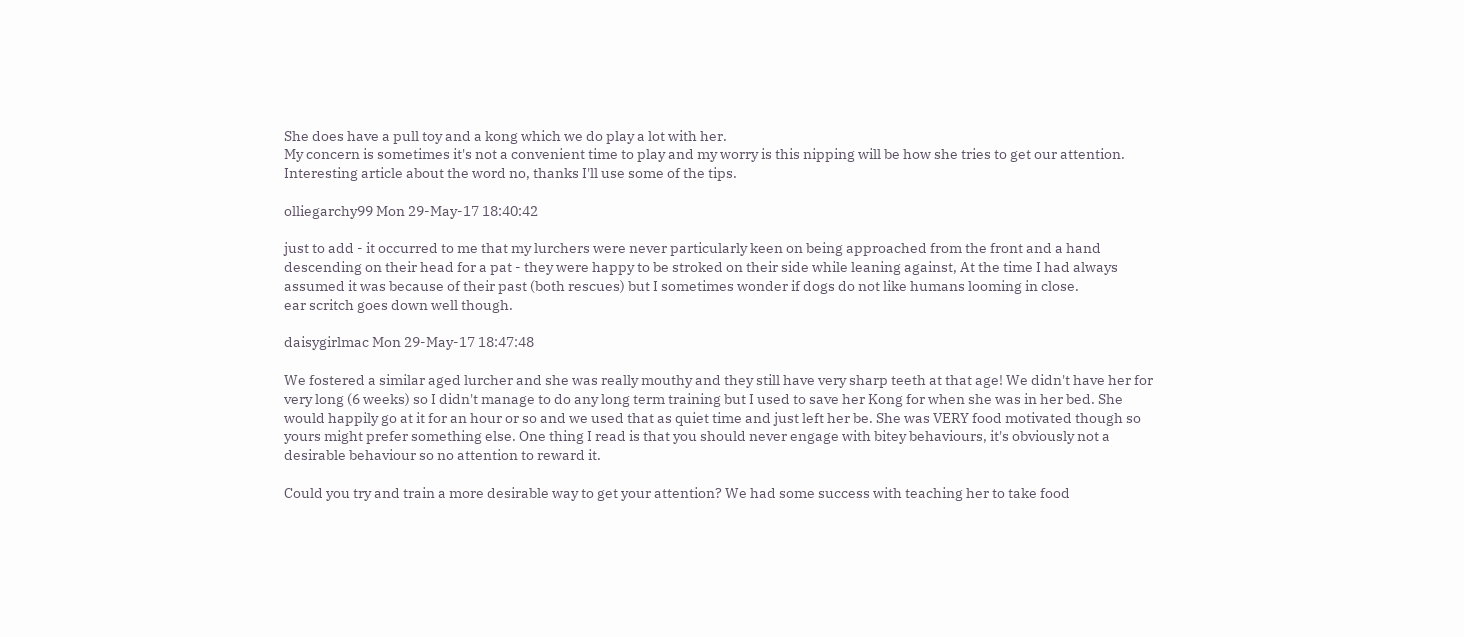She does have a pull toy and a kong which we do play a lot with her.
My concern is sometimes it's not a convenient time to play and my worry is this nipping will be how she tries to get our attention.
Interesting article about the word no, thanks I'll use some of the tips.

olliegarchy99 Mon 29-May-17 18:40:42

just to add - it occurred to me that my lurchers were never particularly keen on being approached from the front and a hand descending on their head for a pat - they were happy to be stroked on their side while leaning against, At the time I had always assumed it was because of their past (both rescues) but I sometimes wonder if dogs do not like humans looming in close.
ear scritch goes down well though.

daisygirlmac Mon 29-May-17 18:47:48

We fostered a similar aged lurcher and she was really mouthy and they still have very sharp teeth at that age! We didn't have her for very long (6 weeks) so I didn't manage to do any long term training but I used to save her Kong for when she was in her bed. She would happily go at it for an hour or so and we used that as quiet time and just left her be. She was VERY food motivated though so yours might prefer something else. One thing I read is that you should never engage with bitey behaviours, it's obviously not a desirable behaviour so no attention to reward it.

Could you try and train a more desirable way to get your attention? We had some success with teaching her to take food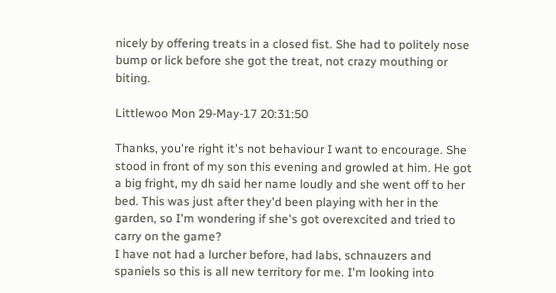nicely by offering treats in a closed fist. She had to politely nose bump or lick before she got the treat, not crazy mouthing or biting.

Littlewoo Mon 29-May-17 20:31:50

Thanks, you're right it's not behaviour I want to encourage. She stood in front of my son this evening and growled at him. He got a big fright, my dh said her name loudly and she went off to her bed. This was just after they'd been playing with her in the garden, so I'm wondering if she's got overexcited and tried to carry on the game?
I have not had a lurcher before, had labs, schnauzers and spaniels so this is all new territory for me. I'm looking into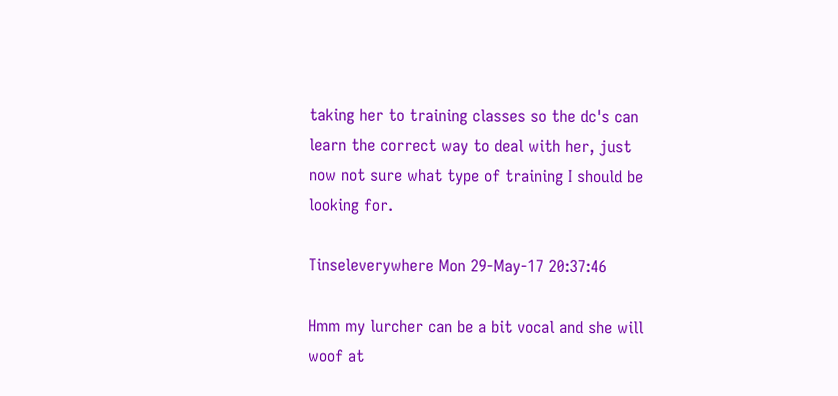taking her to training classes so the dc's can learn the correct way to deal with her, just now not sure what type of training I should be looking for.

Tinseleverywhere Mon 29-May-17 20:37:46

Hmm my lurcher can be a bit vocal and she will woof at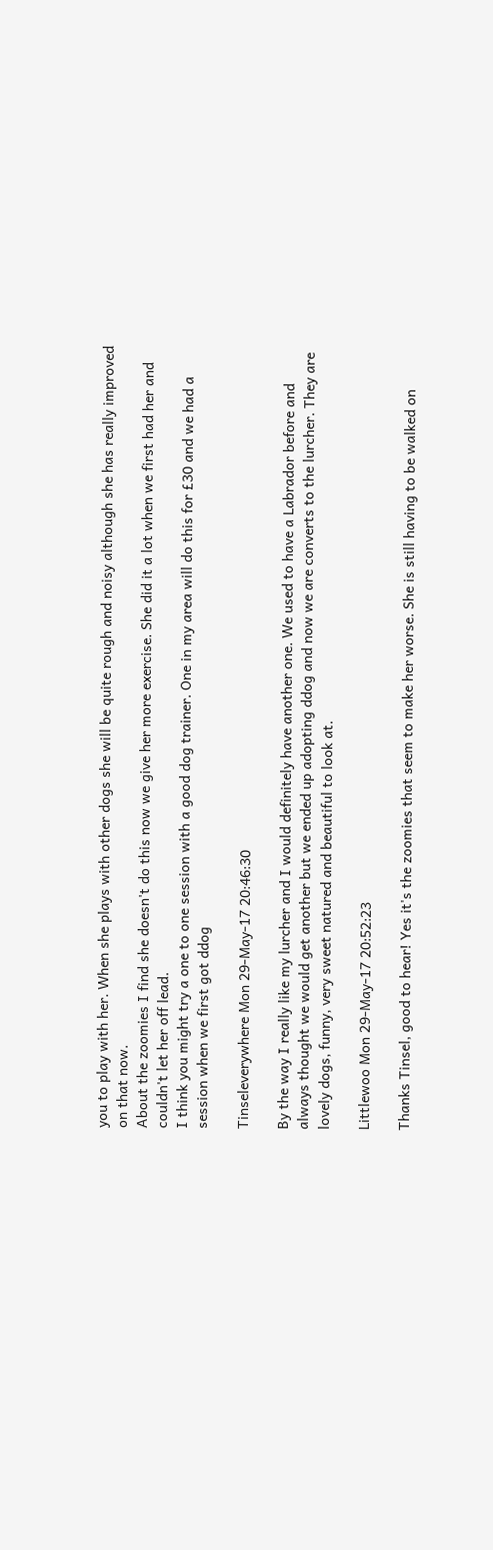you to play with her. When she plays with other dogs she will be quite rough and noisy although she has really improved on that now.
About the zoomies I find she doesn't do this now we give her more exercise. She did it a lot when we first had her and couldn't let her off lead.
I think you might try a one to one session with a good dog trainer. One in my area will do this for £30 and we had a session when we first got ddog

Tinseleverywhere Mon 29-May-17 20:46:30

By the way I really like my lurcher and I would definitely have another one. We used to have a Labrador before and always thought we would get another but we ended up adopting ddog and now we are converts to the lurcher. They are lovely dogs, funny, very sweet natured and beautiful to look at.

Littlewoo Mon 29-May-17 20:52:23

Thanks Tinsel, good to hear! Yes it's the zoomies that seem to make her worse. She is still having to be walked on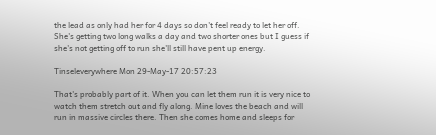the lead as only had her for 4 days so don't feel ready to let her off. She's getting two long walks a day and two shorter ones but I guess if she's not getting off to run she'll still have pent up energy.

Tinseleverywhere Mon 29-May-17 20:57:23

That's probably part of it. When you can let them run it is very nice to watch them stretch out and fly along. Mine loves the beach and will run in massive circles there. Then she comes home and sleeps for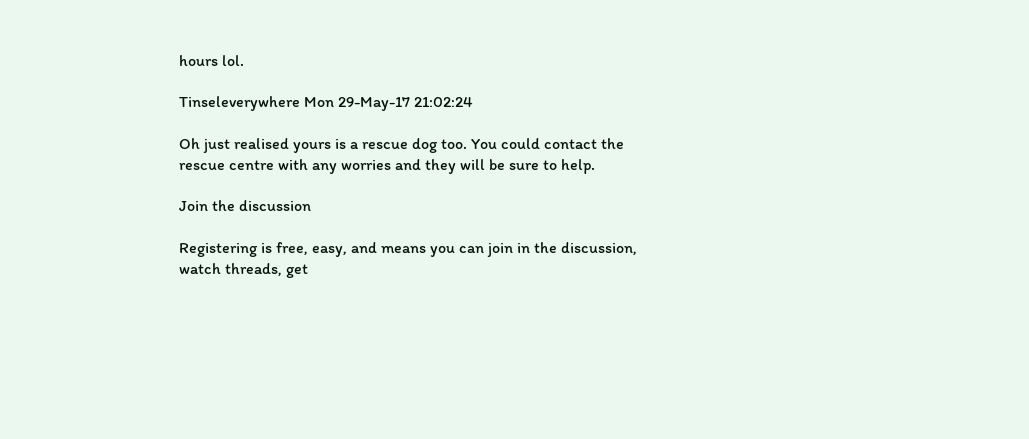hours lol.

Tinseleverywhere Mon 29-May-17 21:02:24

Oh just realised yours is a rescue dog too. You could contact the rescue centre with any worries and they will be sure to help.

Join the discussion

Registering is free, easy, and means you can join in the discussion, watch threads, get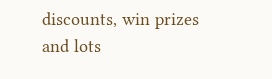discounts, win prizes and lots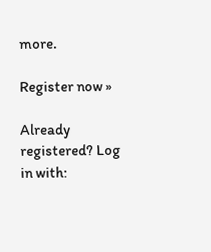more.

Register now »

Already registered? Log in with: